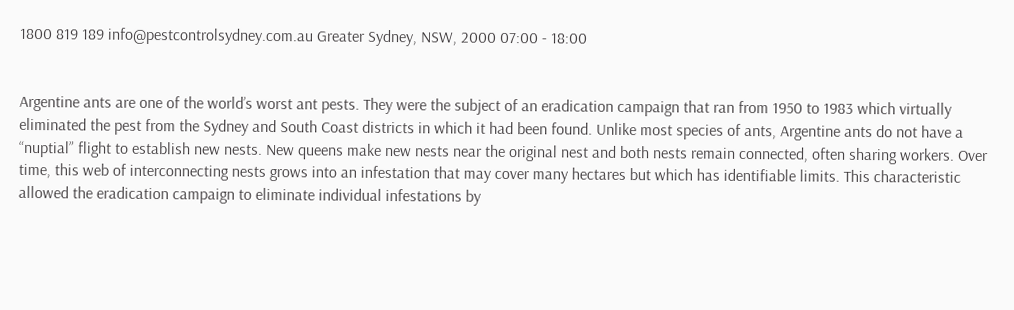1800 819 189 info@pestcontrolsydney.com.au Greater Sydney, NSW, 2000 07:00 - 18:00


Argentine ants are one of the world’s worst ant pests. They were the subject of an eradication campaign that ran from 1950 to 1983 which virtually eliminated the pest from the Sydney and South Coast districts in which it had been found. Unlike most species of ants, Argentine ants do not have a “nuptial” flight to establish new nests. New queens make new nests near the original nest and both nests remain connected, often sharing workers. Over time, this web of interconnecting nests grows into an infestation that may cover many hectares but which has identifiable limits. This characteristic allowed the eradication campaign to eliminate individual infestations by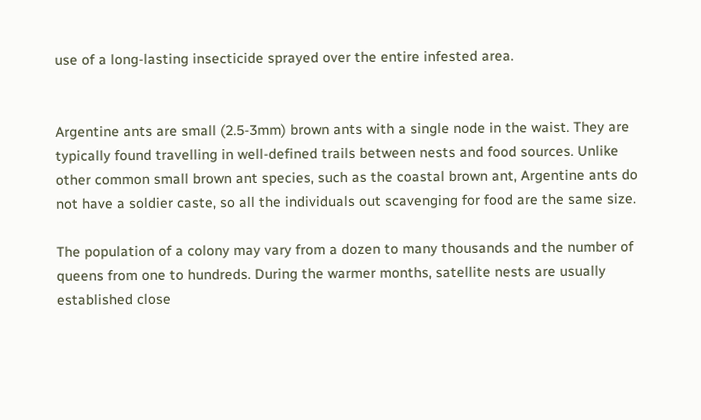use of a long-lasting insecticide sprayed over the entire infested area.


Argentine ants are small (2.5-3mm) brown ants with a single node in the waist. They are typically found travelling in well-defined trails between nests and food sources. Unlike other common small brown ant species, such as the coastal brown ant, Argentine ants do not have a soldier caste, so all the individuals out scavenging for food are the same size.

The population of a colony may vary from a dozen to many thousands and the number of queens from one to hundreds. During the warmer months, satellite nests are usually established close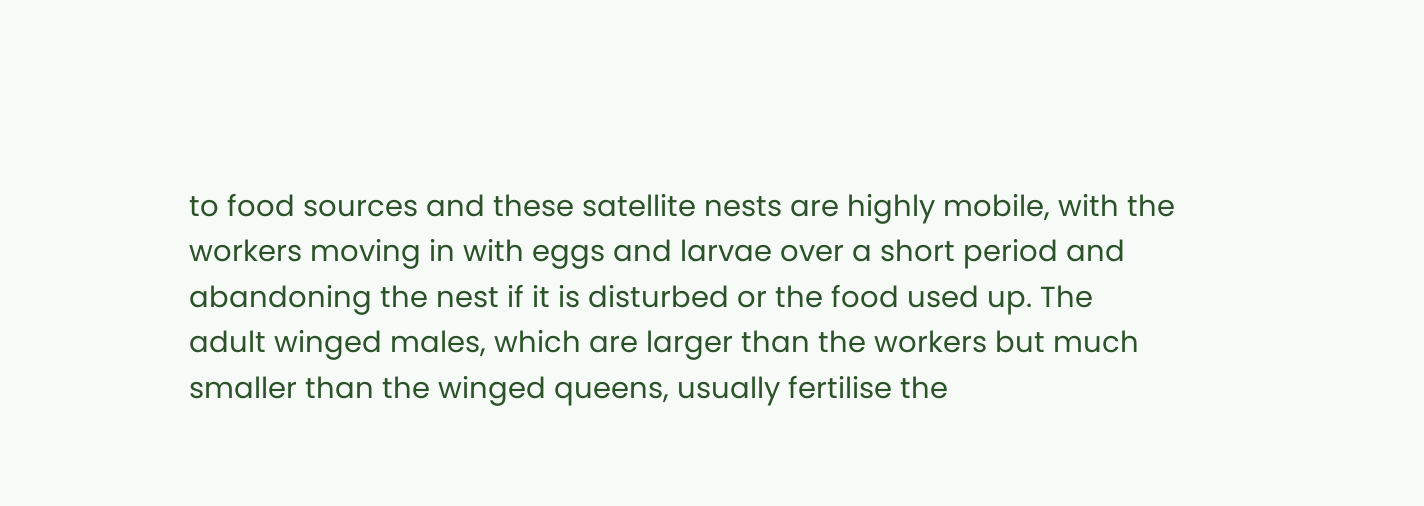to food sources and these satellite nests are highly mobile, with the workers moving in with eggs and larvae over a short period and abandoning the nest if it is disturbed or the food used up. The adult winged males, which are larger than the workers but much smaller than the winged queens, usually fertilise the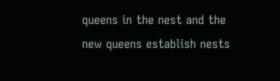queens in the nest and the new queens establish nests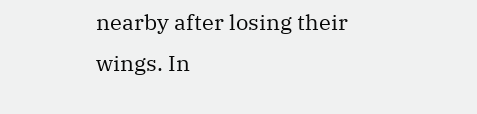nearby after losing their wings. In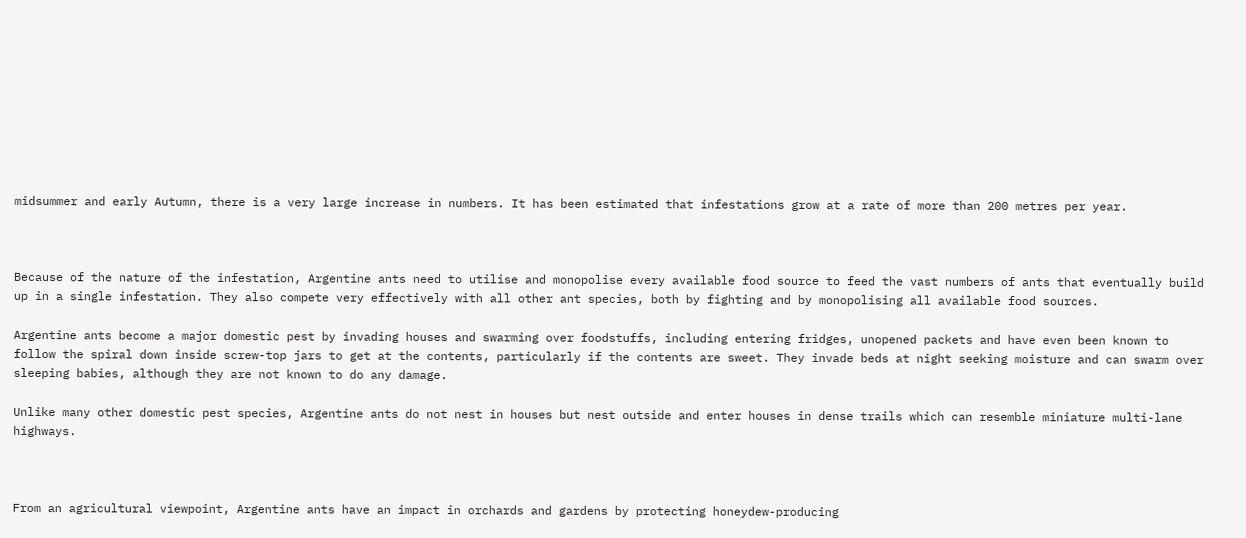midsummer and early Autumn, there is a very large increase in numbers. It has been estimated that infestations grow at a rate of more than 200 metres per year.



Because of the nature of the infestation, Argentine ants need to utilise and monopolise every available food source to feed the vast numbers of ants that eventually build up in a single infestation. They also compete very effectively with all other ant species, both by fighting and by monopolising all available food sources.

Argentine ants become a major domestic pest by invading houses and swarming over foodstuffs, including entering fridges, unopened packets and have even been known to follow the spiral down inside screw-top jars to get at the contents, particularly if the contents are sweet. They invade beds at night seeking moisture and can swarm over sleeping babies, although they are not known to do any damage.

Unlike many other domestic pest species, Argentine ants do not nest in houses but nest outside and enter houses in dense trails which can resemble miniature multi-lane highways.



From an agricultural viewpoint, Argentine ants have an impact in orchards and gardens by protecting honeydew-producing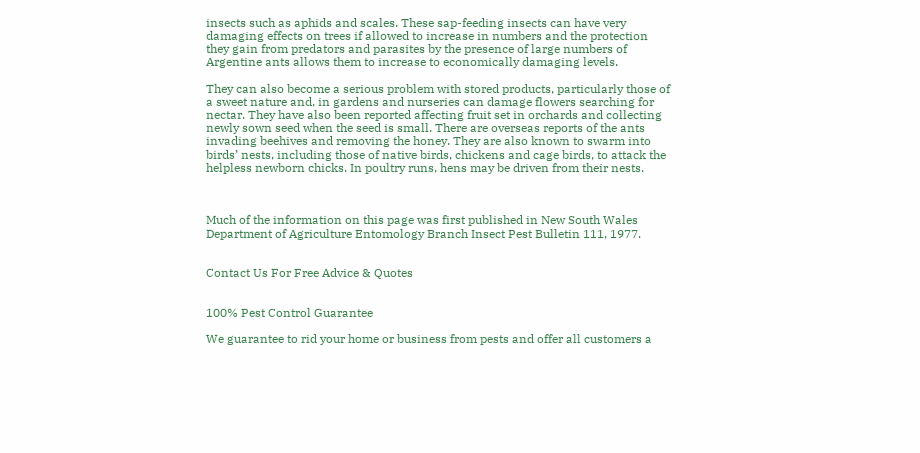insects such as aphids and scales. These sap-feeding insects can have very damaging effects on trees if allowed to increase in numbers and the protection they gain from predators and parasites by the presence of large numbers of Argentine ants allows them to increase to economically damaging levels.

They can also become a serious problem with stored products, particularly those of a sweet nature and, in gardens and nurseries can damage flowers searching for nectar. They have also been reported affecting fruit set in orchards and collecting newly sown seed when the seed is small. There are overseas reports of the ants invading beehives and removing the honey. They are also known to swarm into birds’ nests, including those of native birds, chickens and cage birds, to attack the helpless newborn chicks. In poultry runs, hens may be driven from their nests.



Much of the information on this page was first published in New South Wales Department of Agriculture Entomology Branch Insect Pest Bulletin 111, 1977.


Contact Us For Free Advice & Quotes


100% Pest Control Guarantee

We guarantee to rid your home or business from pests and offer all customers a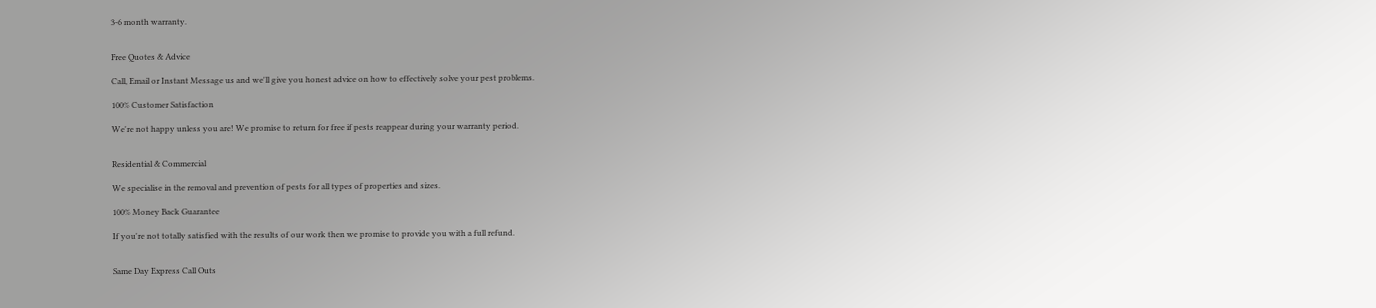3-6 month warranty.


Free Quotes & Advice

Call, Email or Instant Message us and we'll give you honest advice on how to effectively solve your pest problems.

100% Customer Satisfaction

We're not happy unless you are! We promise to return for free if pests reappear during your warranty period.


Residential & Commercial

We specialise in the removal and prevention of pests for all types of properties and sizes.

100% Money Back Guarantee

If you're not totally satisfied with the results of our work then we promise to provide you with a full refund.


Same Day Express Call Outs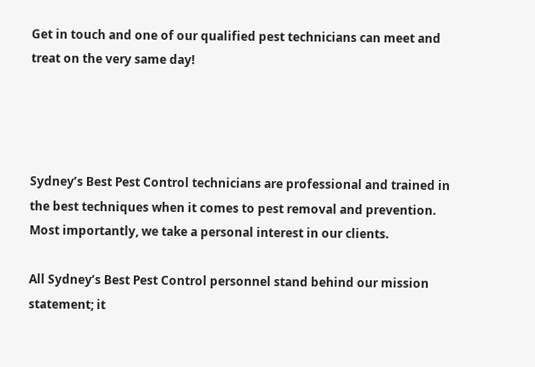Get in touch and one of our qualified pest technicians can meet and treat on the very same day!




Sydney’s Best Pest Control technicians are professional and trained in the best techniques when it comes to pest removal and prevention. Most importantly, we take a personal interest in our clients.

All Sydney’s Best Pest Control personnel stand behind our mission statement; it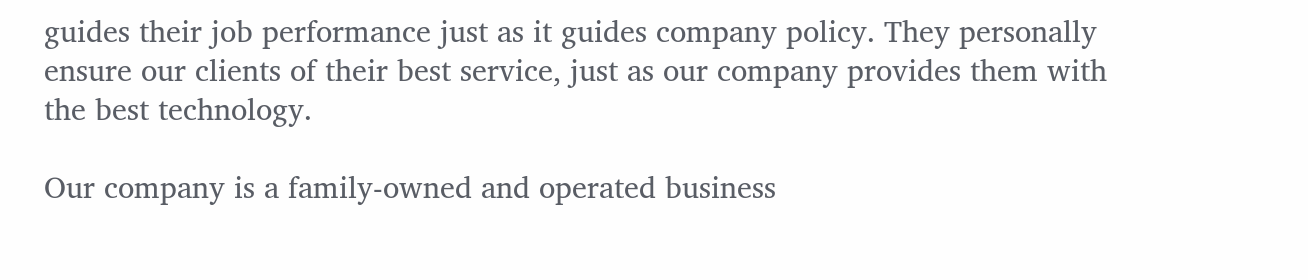guides their job performance just as it guides company policy. They personally ensure our clients of their best service, just as our company provides them with the best technology.

Our company is a family-owned and operated business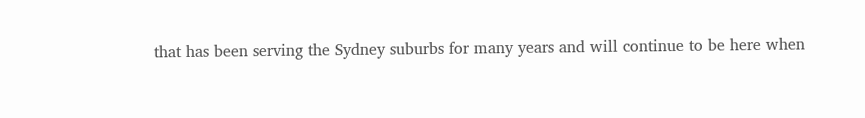that has been serving the Sydney suburbs for many years and will continue to be here when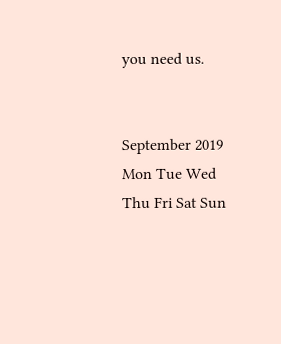you need us.


September 2019
Mon Tue Wed Thu Fri Sat Sun